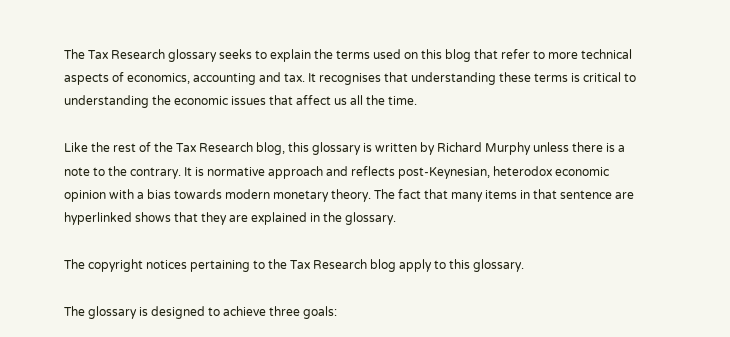The Tax Research glossary seeks to explain the terms used on this blog that refer to more technical aspects of economics, accounting and tax. It recognises that understanding these terms is critical to understanding the economic issues that affect us all the time.

Like the rest of the Tax Research blog, this glossary is written by Richard Murphy unless there is a note to the contrary. It is normative approach and reflects post-Keynesian, heterodox economic opinion with a bias towards modern monetary theory. The fact that many items in that sentence are hyperlinked shows that they are explained in the glossary.

The copyright notices pertaining to the Tax Research blog apply to this glossary.

The glossary is designed to achieve three goals: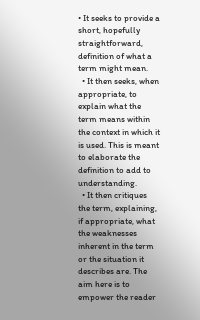• It seeks to provide a short, hopefully straightforward, definition of what a term might mean.
  • It then seeks, when appropriate, to explain what the term means within the context in which it is used. This is meant to elaborate the definition to add to understanding.
  • It then critiques the term, explaining, if appropriate, what the weaknesses inherent in the term or the situation it describes are. The aim here is to empower the reader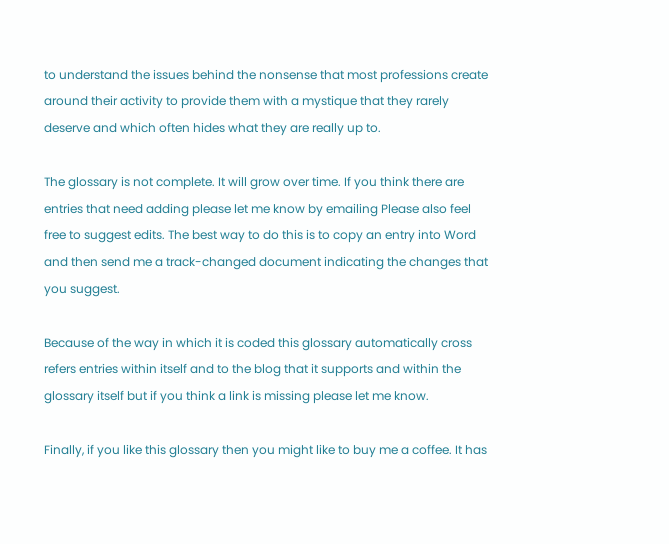to understand the issues behind the nonsense that most professions create around their activity to provide them with a mystique that they rarely deserve and which often hides what they are really up to.

The glossary is not complete. It will grow over time. If you think there are entries that need adding please let me know by emailing Please also feel free to suggest edits. The best way to do this is to copy an entry into Word and then send me a track-changed document indicating the changes that you suggest.

Because of the way in which it is coded this glossary automatically cross refers entries within itself and to the blog that it supports and within the glossary itself but if you think a link is missing please let me know.

Finally, if you like this glossary then you might like to buy me a coffee. It has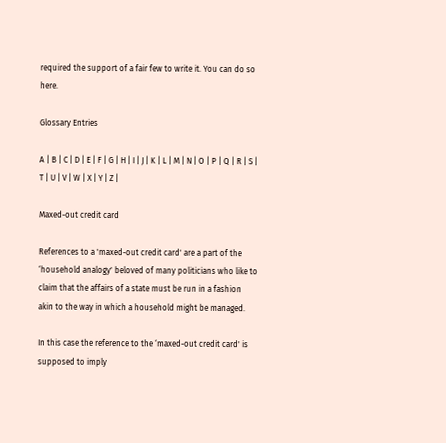required the support of a fair few to write it. You can do so here.

Glossary Entries

A | B | C | D | E | F | G | H | I | J | K | L | M | N | O | P | Q | R | S | T | U | V | W | X | Y | Z |

Maxed-out credit card

References to a 'maxed-out credit card' are a part of the ‘household analogy' beloved of many politicians who like to claim that the affairs of a state must be run in a fashion akin to the way in which a household might be managed.

In this case the reference to the ‘maxed-out credit card' is supposed to imply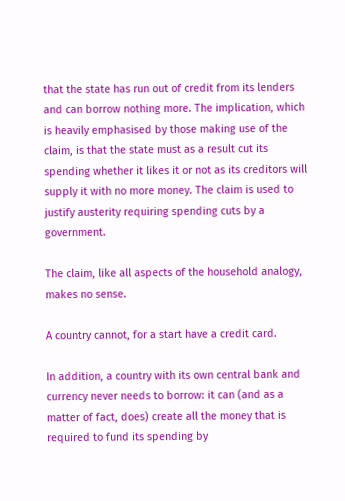that the state has run out of credit from its lenders and can borrow nothing more. The implication, which is heavily emphasised by those making use of the claim, is that the state must as a result cut its spending whether it likes it or not as its creditors will supply it with no more money. The claim is used to justify austerity requiring spending cuts by a government.

The claim, like all aspects of the household analogy, makes no sense.

A country cannot, for a start have a credit card.

In addition, a country with its own central bank and currency never needs to borrow: it can (and as a matter of fact, does) create all the money that is required to fund its spending by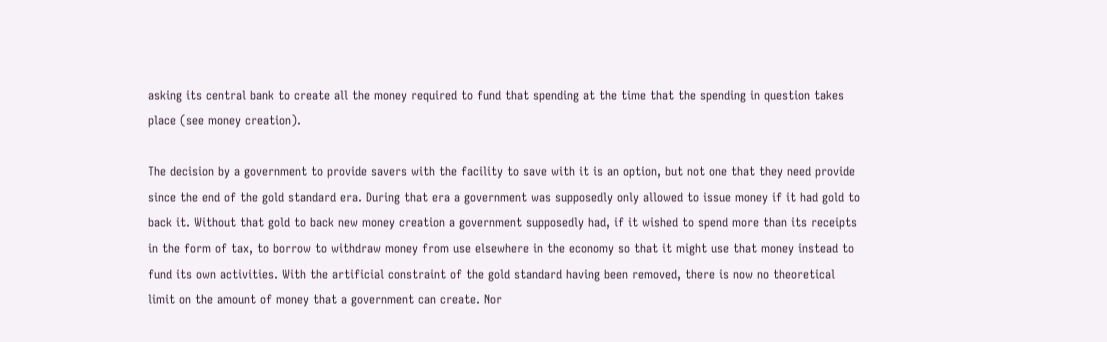asking its central bank to create all the money required to fund that spending at the time that the spending in question takes place (see money creation).

The decision by a government to provide savers with the facility to save with it is an option, but not one that they need provide since the end of the gold standard era. During that era a government was supposedly only allowed to issue money if it had gold to back it. Without that gold to back new money creation a government supposedly had, if it wished to spend more than its receipts in the form of tax, to borrow to withdraw money from use elsewhere in the economy so that it might use that money instead to fund its own activities. With the artificial constraint of the gold standard having been removed, there is now no theoretical limit on the amount of money that a government can create. Nor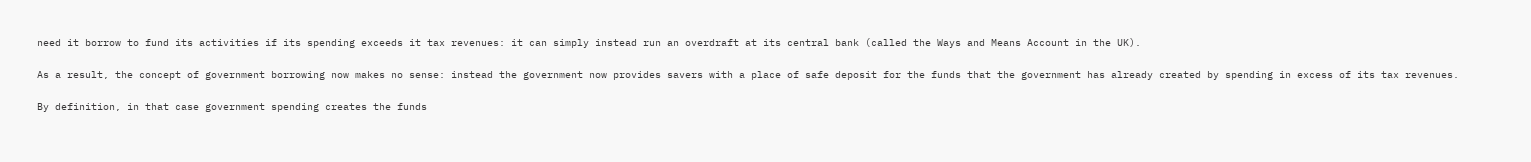need it borrow to fund its activities if its spending exceeds it tax revenues: it can simply instead run an overdraft at its central bank (called the Ways and Means Account in the UK).

As a result, the concept of government borrowing now makes no sense: instead the government now provides savers with a place of safe deposit for the funds that the government has already created by spending in excess of its tax revenues.

By definition, in that case government spending creates the funds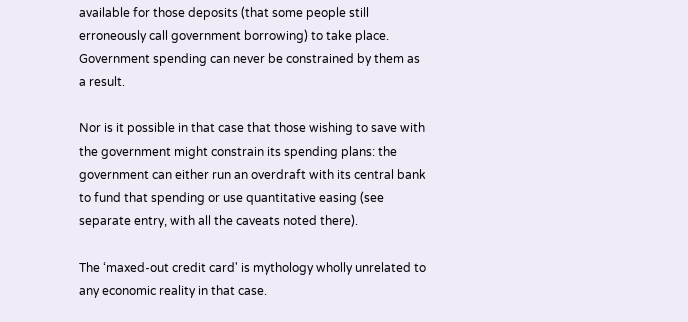available for those deposits (that some people still erroneously call government borrowing) to take place. Government spending can never be constrained by them as a result.

Nor is it possible in that case that those wishing to save with the government might constrain its spending plans: the government can either run an overdraft with its central bank to fund that spending or use quantitative easing (see separate entry, with all the caveats noted there).

The ‘maxed-out credit card' is mythology wholly unrelated to any economic reality in that case.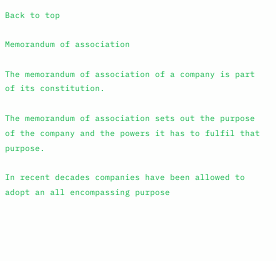Back to top

Memorandum of association

The memorandum of association of a company is part of its constitution.

The memorandum of association sets out the purpose of the company and the powers it has to fulfil that purpose.

In recent decades companies have been allowed to adopt an all encompassing purpose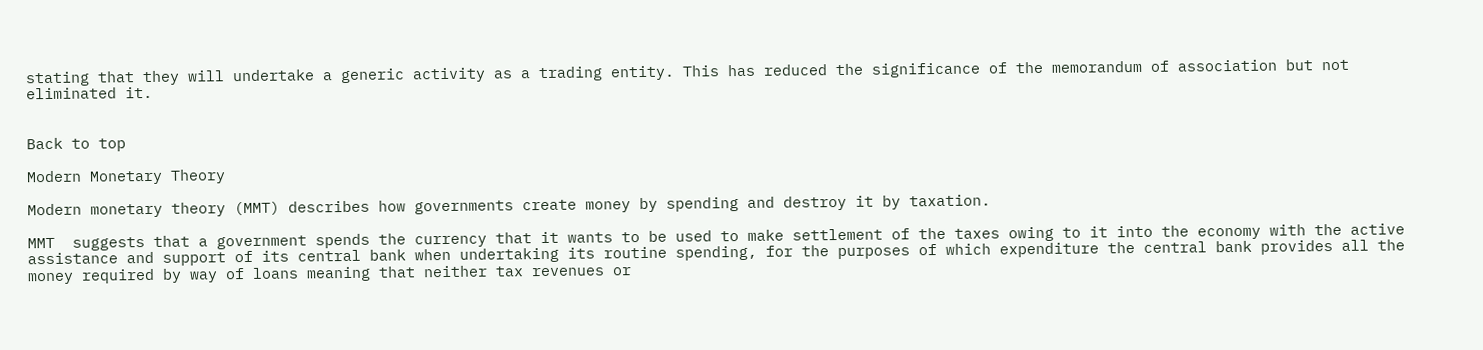stating that they will undertake a generic activity as a trading entity. This has reduced the significance of the memorandum of association but not eliminated it.


Back to top

Modern Monetary Theory

Modern monetary theory (MMT) describes how governments create money by spending and destroy it by taxation.

MMT  suggests that a government spends the currency that it wants to be used to make settlement of the taxes owing to it into the economy with the active assistance and support of its central bank when undertaking its routine spending, for the purposes of which expenditure the central bank provides all the money required by way of loans meaning that neither tax revenues or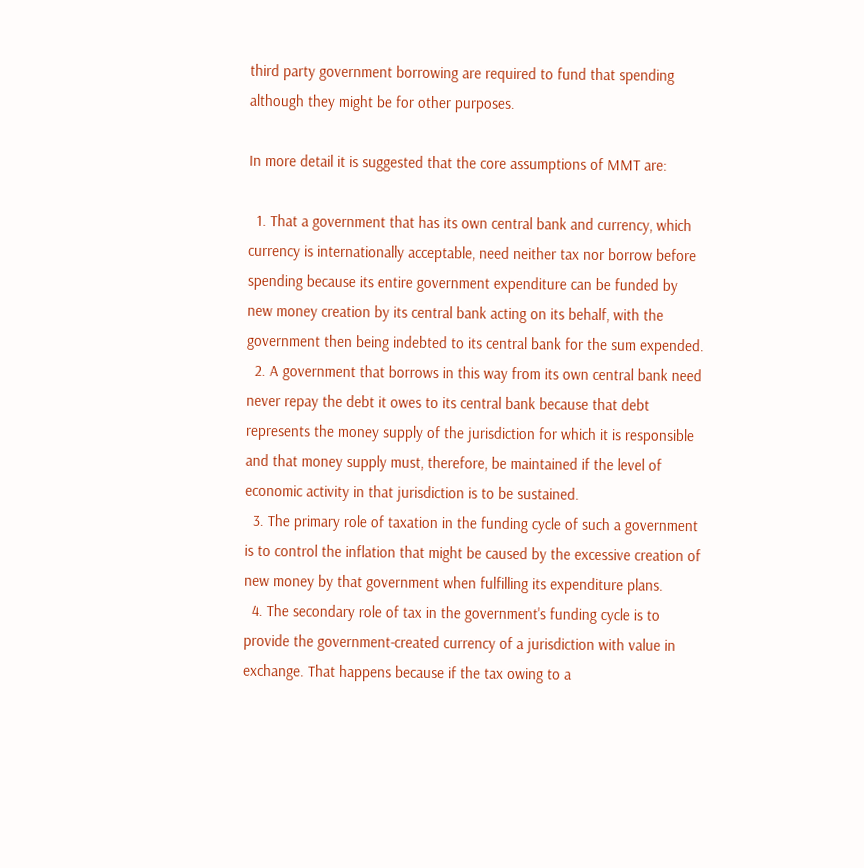third party government borrowing are required to fund that spending although they might be for other purposes.

In more detail it is suggested that the core assumptions of MMT are:

  1. That a government that has its own central bank and currency, which currency is internationally acceptable, need neither tax nor borrow before spending because its entire government expenditure can be funded by new money creation by its central bank acting on its behalf, with the government then being indebted to its central bank for the sum expended.
  2. A government that borrows in this way from its own central bank need never repay the debt it owes to its central bank because that debt represents the money supply of the jurisdiction for which it is responsible and that money supply must, therefore, be maintained if the level of economic activity in that jurisdiction is to be sustained.
  3. The primary role of taxation in the funding cycle of such a government is to control the inflation that might be caused by the excessive creation of new money by that government when fulfilling its expenditure plans.
  4. The secondary role of tax in the government's funding cycle is to provide the government-created currency of a jurisdiction with value in exchange. That happens because if the tax owing to a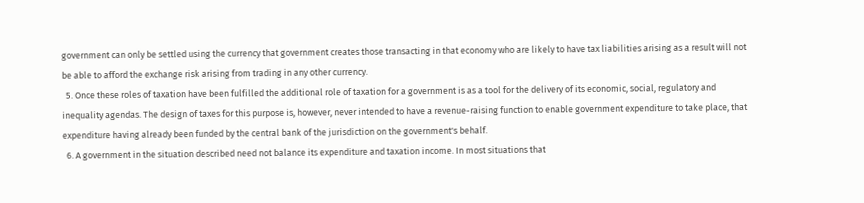government can only be settled using the currency that government creates those transacting in that economy who are likely to have tax liabilities arising as a result will not be able to afford the exchange risk arising from trading in any other currency.
  5. Once these roles of taxation have been fulfilled the additional role of taxation for a government is as a tool for the delivery of its economic, social, regulatory and inequality agendas. The design of taxes for this purpose is, however, never intended to have a revenue-raising function to enable government expenditure to take place, that expenditure having already been funded by the central bank of the jurisdiction on the government's behalf.
  6. A government in the situation described need not balance its expenditure and taxation income. In most situations that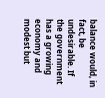balance would, in fact, be undesirable. If the government has a growing economy and modest but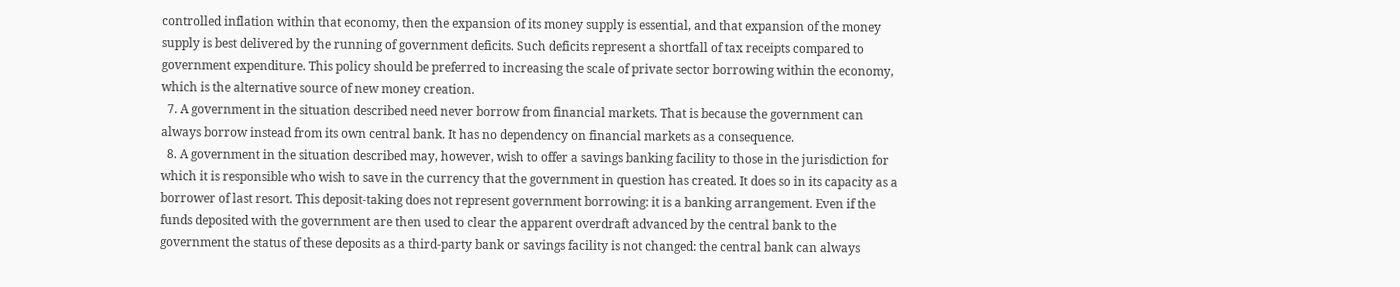controlled inflation within that economy, then the expansion of its money supply is essential, and that expansion of the money supply is best delivered by the running of government deficits. Such deficits represent a shortfall of tax receipts compared to government expenditure. This policy should be preferred to increasing the scale of private sector borrowing within the economy, which is the alternative source of new money creation.
  7. A government in the situation described need never borrow from financial markets. That is because the government can always borrow instead from its own central bank. It has no dependency on financial markets as a consequence.
  8. A government in the situation described may, however, wish to offer a savings banking facility to those in the jurisdiction for which it is responsible who wish to save in the currency that the government in question has created. It does so in its capacity as a borrower of last resort. This deposit-taking does not represent government borrowing: it is a banking arrangement. Even if the funds deposited with the government are then used to clear the apparent overdraft advanced by the central bank to the government the status of these deposits as a third-party bank or savings facility is not changed: the central bank can always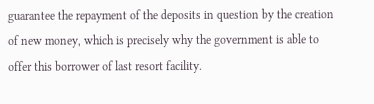guarantee the repayment of the deposits in question by the creation of new money, which is precisely why the government is able to offer this borrower of last resort facility.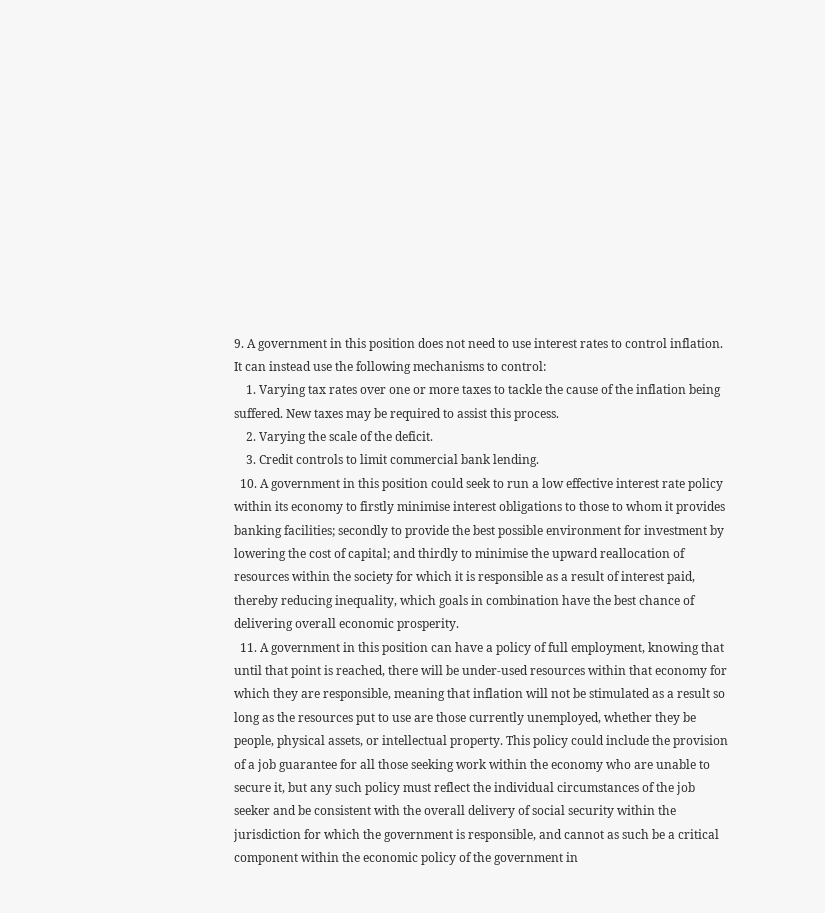9. A government in this position does not need to use interest rates to control inflation. It can instead use the following mechanisms to control:
    1. Varying tax rates over one or more taxes to tackle the cause of the inflation being suffered. New taxes may be required to assist this process.
    2. Varying the scale of the deficit.
    3. Credit controls to limit commercial bank lending.
  10. A government in this position could seek to run a low effective interest rate policy within its economy to firstly minimise interest obligations to those to whom it provides banking facilities; secondly to provide the best possible environment for investment by lowering the cost of capital; and thirdly to minimise the upward reallocation of resources within the society for which it is responsible as a result of interest paid, thereby reducing inequality, which goals in combination have the best chance of delivering overall economic prosperity.
  11. A government in this position can have a policy of full employment, knowing that until that point is reached, there will be under-used resources within that economy for which they are responsible, meaning that inflation will not be stimulated as a result so long as the resources put to use are those currently unemployed, whether they be people, physical assets, or intellectual property. This policy could include the provision of a job guarantee for all those seeking work within the economy who are unable to secure it, but any such policy must reflect the individual circumstances of the job seeker and be consistent with the overall delivery of social security within the jurisdiction for which the government is responsible, and cannot as such be a critical component within the economic policy of the government in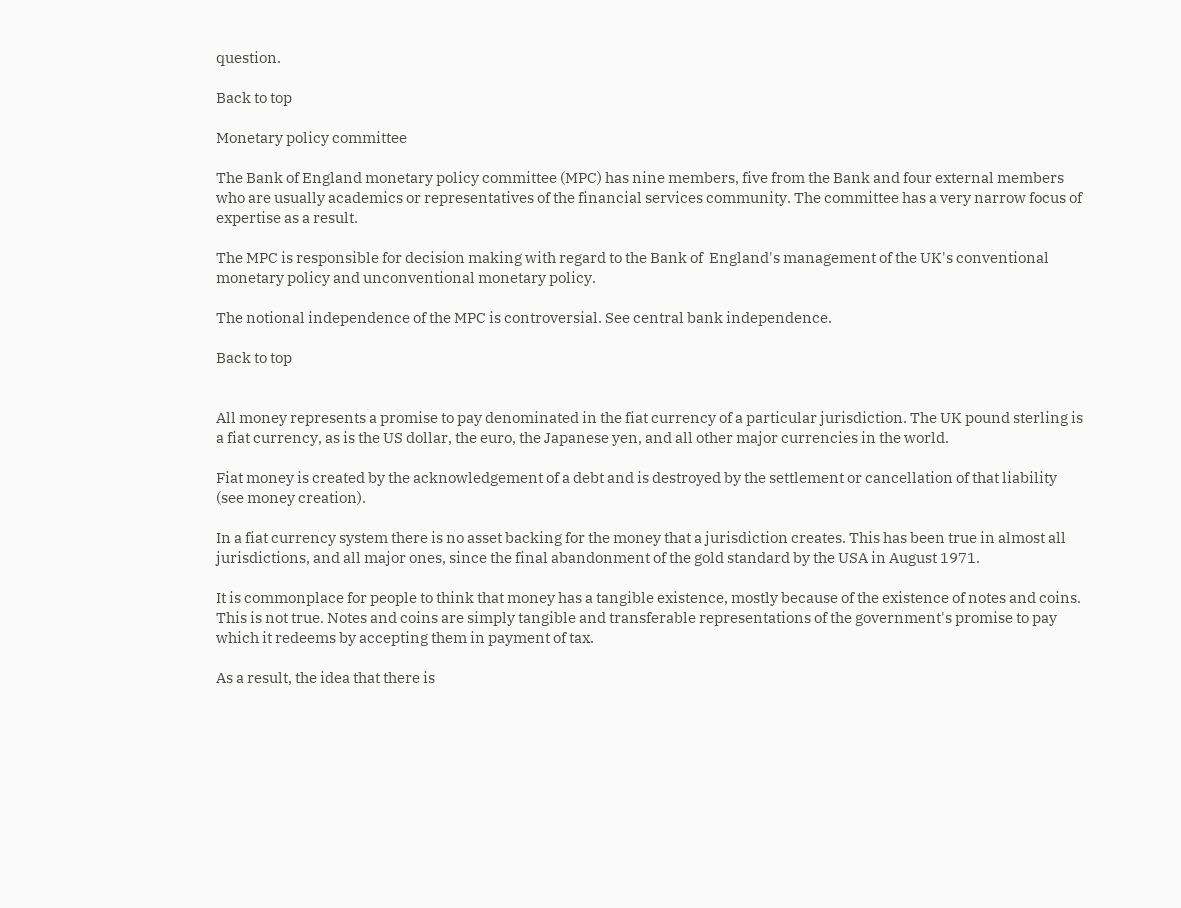question.

Back to top

Monetary policy committee

The Bank of England monetary policy committee (MPC) has nine members, five from the Bank and four external members who are usually academics or representatives of the financial services community. The committee has a very narrow focus of expertise as a result.

The MPC is responsible for decision making with regard to the Bank of  England's management of the UK's conventional monetary policy and unconventional monetary policy.

The notional independence of the MPC is controversial. See central bank independence.

Back to top


All money represents a promise to pay denominated in the fiat currency of a particular jurisdiction. The UK pound sterling is a fiat currency, as is the US dollar, the euro, the Japanese yen, and all other major currencies in the world.

Fiat money is created by the acknowledgement of a debt and is destroyed by the settlement or cancellation of that liability (see money creation).

In a fiat currency system there is no asset backing for the money that a jurisdiction creates. This has been true in almost all jurisdictions, and all major ones, since the final abandonment of the gold standard by the USA in August 1971.

It is commonplace for people to think that money has a tangible existence, mostly because of the existence of notes and coins. This is not true. Notes and coins are simply tangible and transferable representations of the government's promise to pay which it redeems by accepting them in payment of tax.

As a result, the idea that there is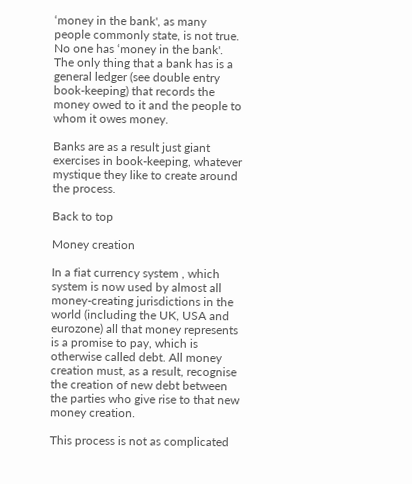‘money in the bank', as many people commonly state, is not true. No one has ‘money in the bank'. The only thing that a bank has is a general ledger (see double entry book-keeping) that records the money owed to it and the people to whom it owes money.

Banks are as a result just giant exercises in book-keeping, whatever mystique they like to create around the process.

Back to top

Money creation

In a fiat currency system , which system is now used by almost all money-creating jurisdictions in the world (including the UK, USA and eurozone) all that money represents is a promise to pay, which is otherwise called debt. All money creation must, as a result, recognise the creation of new debt between the parties who give rise to that new money creation.

This process is not as complicated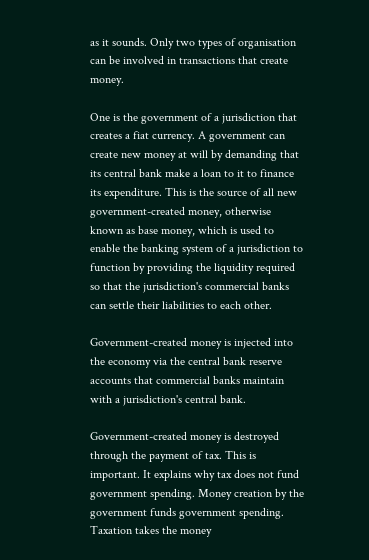as it sounds. Only two types of organisation can be involved in transactions that create money.

One is the government of a jurisdiction that creates a fiat currency. A government can create new money at will by demanding that its central bank make a loan to it to finance its expenditure. This is the source of all new government-created money, otherwise known as base money, which is used to enable the banking system of a jurisdiction to function by providing the liquidity required so that the jurisdiction's commercial banks can settle their liabilities to each other.

Government-created money is injected into the economy via the central bank reserve accounts that commercial banks maintain with a jurisdiction's central bank.

Government-created money is destroyed through the payment of tax. This is important. It explains why tax does not fund government spending. Money creation by the government funds government spending. Taxation takes the money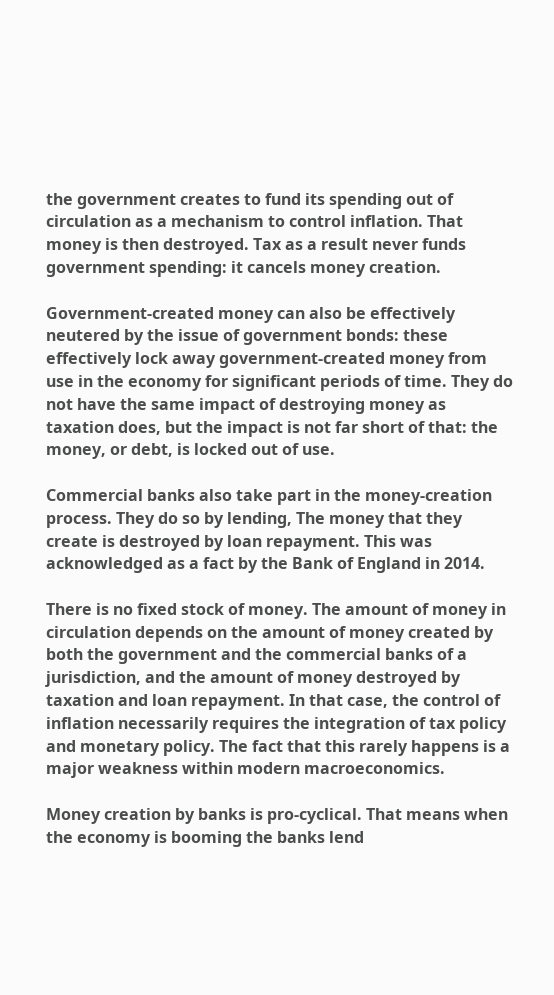the government creates to fund its spending out of circulation as a mechanism to control inflation. That money is then destroyed. Tax as a result never funds government spending: it cancels money creation.

Government-created money can also be effectively neutered by the issue of government bonds: these effectively lock away government-created money from use in the economy for significant periods of time. They do not have the same impact of destroying money as taxation does, but the impact is not far short of that: the money, or debt, is locked out of use.

Commercial banks also take part in the money-creation process. They do so by lending, The money that they create is destroyed by loan repayment. This was acknowledged as a fact by the Bank of England in 2014.

There is no fixed stock of money. The amount of money in circulation depends on the amount of money created by both the government and the commercial banks of a jurisdiction, and the amount of money destroyed by taxation and loan repayment. In that case, the control of inflation necessarily requires the integration of tax policy and monetary policy. The fact that this rarely happens is a major weakness within modern macroeconomics.

Money creation by banks is pro-cyclical. That means when the economy is booming the banks lend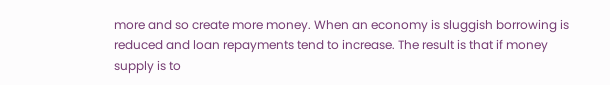more and so create more money. When an economy is sluggish borrowing is reduced and loan repayments tend to increase. The result is that if money supply is to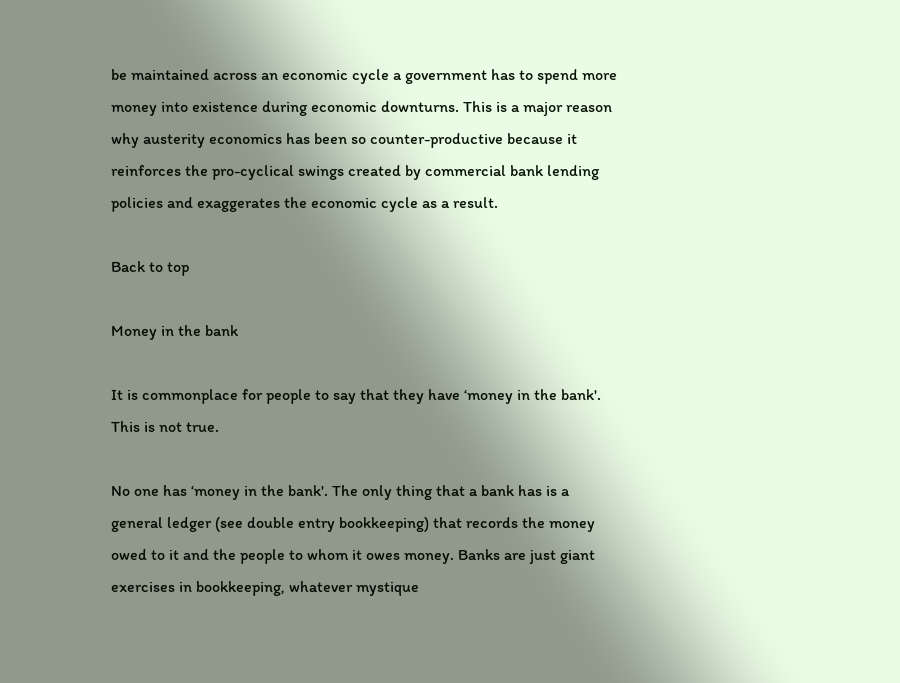be maintained across an economic cycle a government has to spend more money into existence during economic downturns. This is a major reason why austerity economics has been so counter-productive because it reinforces the pro-cyclical swings created by commercial bank lending policies and exaggerates the economic cycle as a result.

Back to top

Money in the bank

It is commonplace for people to say that they have ‘money in the bank'. This is not true.

No one has ‘money in the bank'. The only thing that a bank has is a general ledger (see double entry bookkeeping) that records the money owed to it and the people to whom it owes money. Banks are just giant exercises in bookkeeping, whatever mystique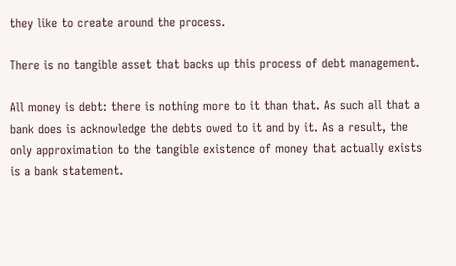they like to create around the process.

There is no tangible asset that backs up this process of debt management.

All money is debt: there is nothing more to it than that. As such all that a bank does is acknowledge the debts owed to it and by it. As a result, the only approximation to the tangible existence of money that actually exists is a bank statement.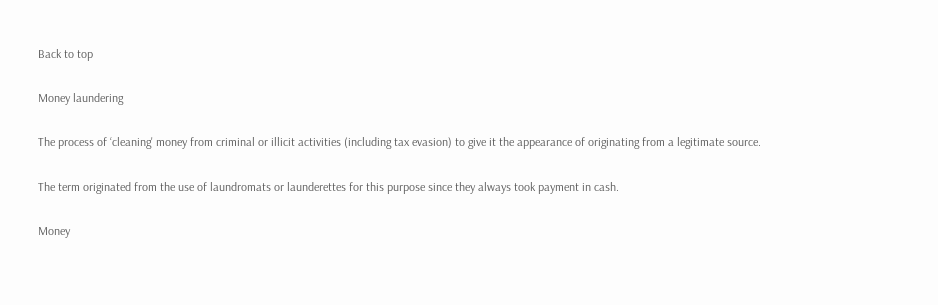Back to top

Money laundering

The process of ‘cleaning' money from criminal or illicit activities (including tax evasion) to give it the appearance of originating from a legitimate source.

The term originated from the use of laundromats or launderettes for this purpose since they always took payment in cash.

Money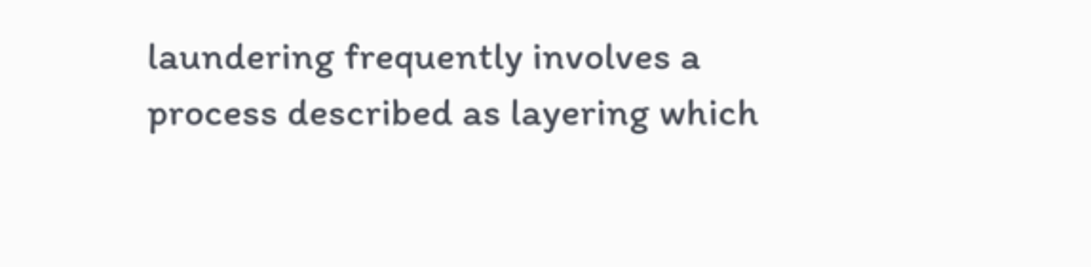laundering frequently involves a process described as layering which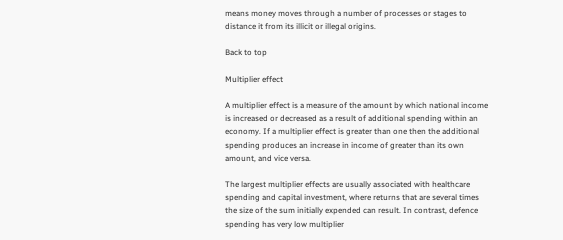means money moves through a number of processes or stages to distance it from its illicit or illegal origins.

Back to top

Multiplier effect

A multiplier effect is a measure of the amount by which national income is increased or decreased as a result of additional spending within an economy. If a multiplier effect is greater than one then the additional spending produces an increase in income of greater than its own amount, and vice versa.

The largest multiplier effects are usually associated with healthcare spending and capital investment, where returns that are several times the size of the sum initially expended can result. In contrast, defence spending has very low multiplier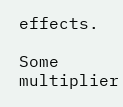effects.

Some multiplier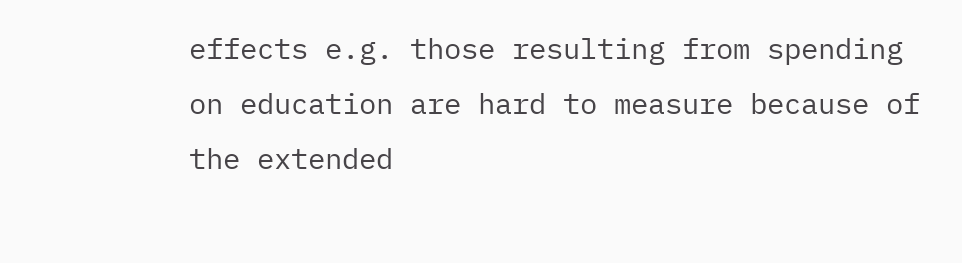effects e.g. those resulting from spending on education are hard to measure because of the extended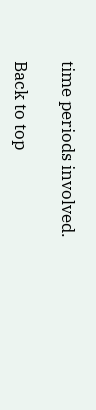time periods involved.

Back to top